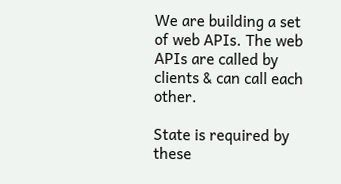We are building a set of web APIs. The web APIs are called by clients & can call each other.

State is required by these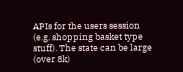APIs for the users session (e.g. shopping basket type stuff). The state can be large (over 8k)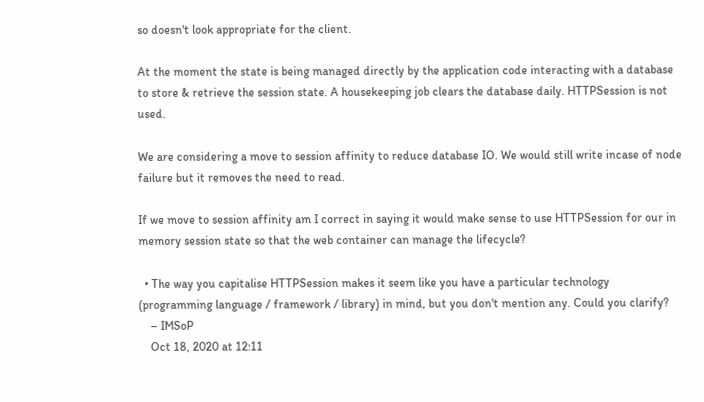so doesn't look appropriate for the client.

At the moment the state is being managed directly by the application code interacting with a database to store & retrieve the session state. A housekeeping job clears the database daily. HTTPSession is not used.

We are considering a move to session affinity to reduce database IO. We would still write incase of node failure but it removes the need to read.

If we move to session affinity am I correct in saying it would make sense to use HTTPSession for our in memory session state so that the web container can manage the lifecycle?

  • The way you capitalise HTTPSession makes it seem like you have a particular technology (programming language / framework / library) in mind, but you don't mention any. Could you clarify?
    – IMSoP
    Oct 18, 2020 at 12:11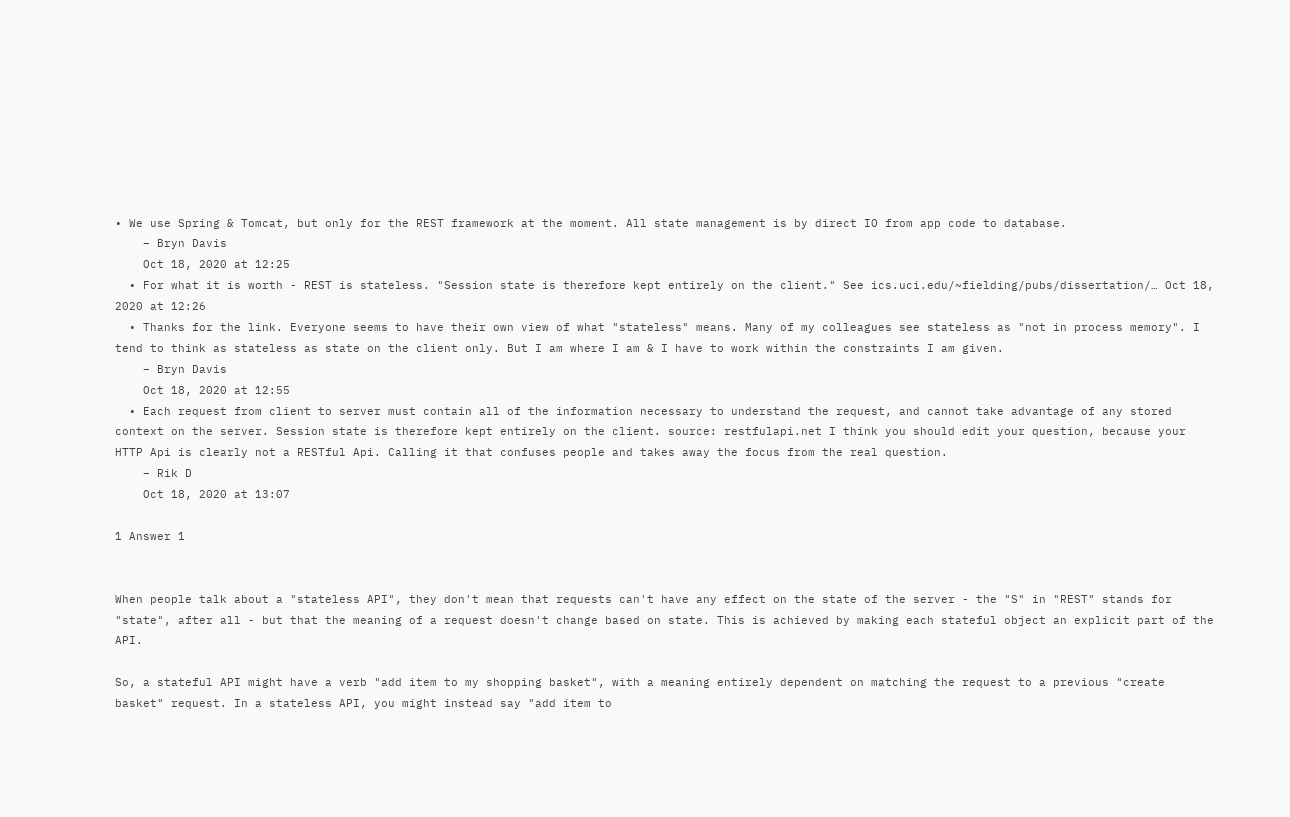• We use Spring & Tomcat, but only for the REST framework at the moment. All state management is by direct IO from app code to database.
    – Bryn Davis
    Oct 18, 2020 at 12:25
  • For what it is worth - REST is stateless. "Session state is therefore kept entirely on the client." See ics.uci.edu/~fielding/pubs/dissertation/… Oct 18, 2020 at 12:26
  • Thanks for the link. Everyone seems to have their own view of what "stateless" means. Many of my colleagues see stateless as "not in process memory". I tend to think as stateless as state on the client only. But I am where I am & I have to work within the constraints I am given.
    – Bryn Davis
    Oct 18, 2020 at 12:55
  • Each request from client to server must contain all of the information necessary to understand the request, and cannot take advantage of any stored context on the server. Session state is therefore kept entirely on the client. source: restfulapi.net I think you should edit your question, because your HTTP Api is clearly not a RESTful Api. Calling it that confuses people and takes away the focus from the real question.
    – Rik D
    Oct 18, 2020 at 13:07

1 Answer 1


When people talk about a "stateless API", they don't mean that requests can't have any effect on the state of the server - the "S" in "REST" stands for "state", after all - but that the meaning of a request doesn't change based on state. This is achieved by making each stateful object an explicit part of the API.

So, a stateful API might have a verb "add item to my shopping basket", with a meaning entirely dependent on matching the request to a previous "create basket" request. In a stateless API, you might instead say "add item to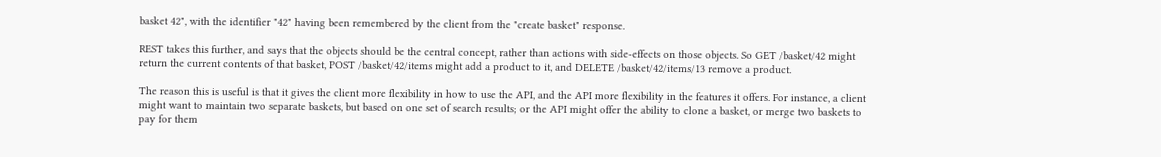basket 42", with the identifier "42" having been remembered by the client from the "create basket" response.

REST takes this further, and says that the objects should be the central concept, rather than actions with side-effects on those objects. So GET /basket/42 might return the current contents of that basket, POST /basket/42/items might add a product to it, and DELETE /basket/42/items/13 remove a product.

The reason this is useful is that it gives the client more flexibility in how to use the API, and the API more flexibility in the features it offers. For instance, a client might want to maintain two separate baskets, but based on one set of search results; or the API might offer the ability to clone a basket, or merge two baskets to pay for them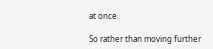at once.

So rather than moving further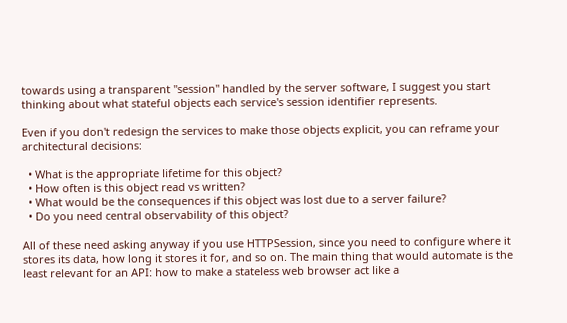towards using a transparent "session" handled by the server software, I suggest you start thinking about what stateful objects each service's session identifier represents.

Even if you don't redesign the services to make those objects explicit, you can reframe your architectural decisions:

  • What is the appropriate lifetime for this object?
  • How often is this object read vs written?
  • What would be the consequences if this object was lost due to a server failure?
  • Do you need central observability of this object?

All of these need asking anyway if you use HTTPSession, since you need to configure where it stores its data, how long it stores it for, and so on. The main thing that would automate is the least relevant for an API: how to make a stateless web browser act like a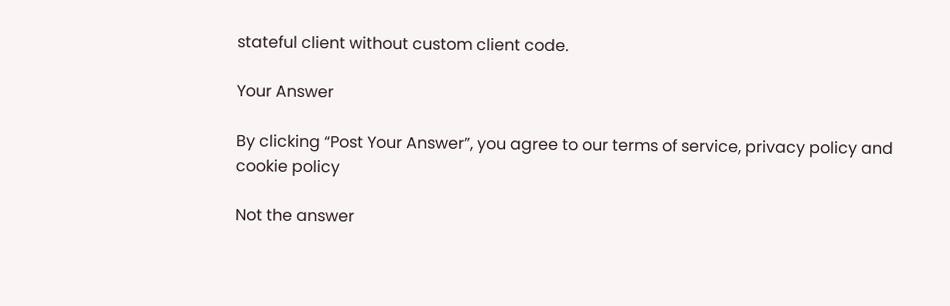stateful client without custom client code.

Your Answer

By clicking “Post Your Answer”, you agree to our terms of service, privacy policy and cookie policy

Not the answer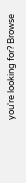you're looking for? Browse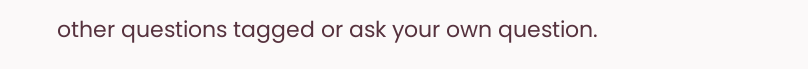other questions tagged or ask your own question.